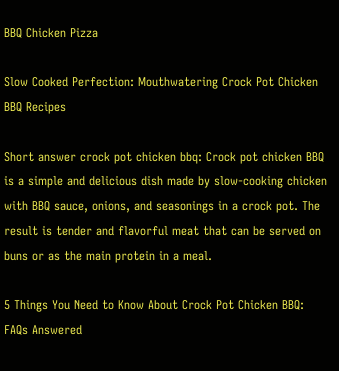BBQ Chicken Pizza

Slow Cooked Perfection: Mouthwatering Crock Pot Chicken BBQ Recipes

Short answer crock pot chicken bbq: Crock pot chicken BBQ is a simple and delicious dish made by slow-cooking chicken with BBQ sauce, onions, and seasonings in a crock pot. The result is tender and flavorful meat that can be served on buns or as the main protein in a meal.

5 Things You Need to Know About Crock Pot Chicken BBQ: FAQs Answered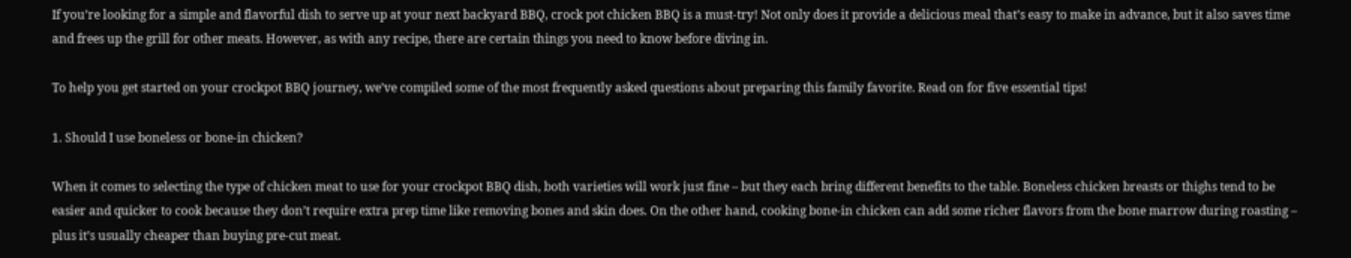If you’re looking for a simple and flavorful dish to serve up at your next backyard BBQ, crock pot chicken BBQ is a must-try! Not only does it provide a delicious meal that’s easy to make in advance, but it also saves time and frees up the grill for other meats. However, as with any recipe, there are certain things you need to know before diving in.

To help you get started on your crockpot BBQ journey, we’ve compiled some of the most frequently asked questions about preparing this family favorite. Read on for five essential tips!

1. Should I use boneless or bone-in chicken?

When it comes to selecting the type of chicken meat to use for your crockpot BBQ dish, both varieties will work just fine – but they each bring different benefits to the table. Boneless chicken breasts or thighs tend to be easier and quicker to cook because they don’t require extra prep time like removing bones and skin does. On the other hand, cooking bone-in chicken can add some richer flavors from the bone marrow during roasting – plus it’s usually cheaper than buying pre-cut meat.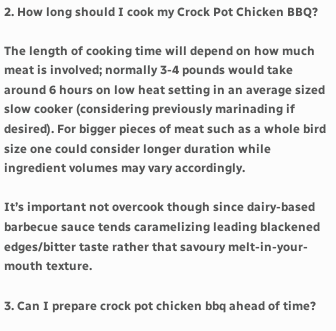2. How long should I cook my Crock Pot Chicken BBQ?

The length of cooking time will depend on how much meat is involved; normally 3-4 pounds would take around 6 hours on low heat setting in an average sized slow cooker (considering previously marinading if desired). For bigger pieces of meat such as a whole bird size one could consider longer duration while ingredient volumes may vary accordingly.

It’s important not overcook though since dairy-based barbecue sauce tends caramelizing leading blackened edges/bitter taste rather that savoury melt-in-your-mouth texture.

3. Can I prepare crock pot chicken bbq ahead of time?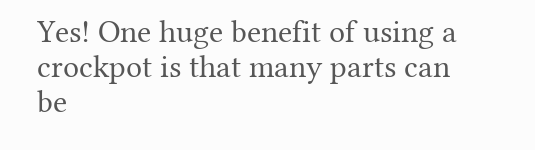Yes! One huge benefit of using a crockpot is that many parts can be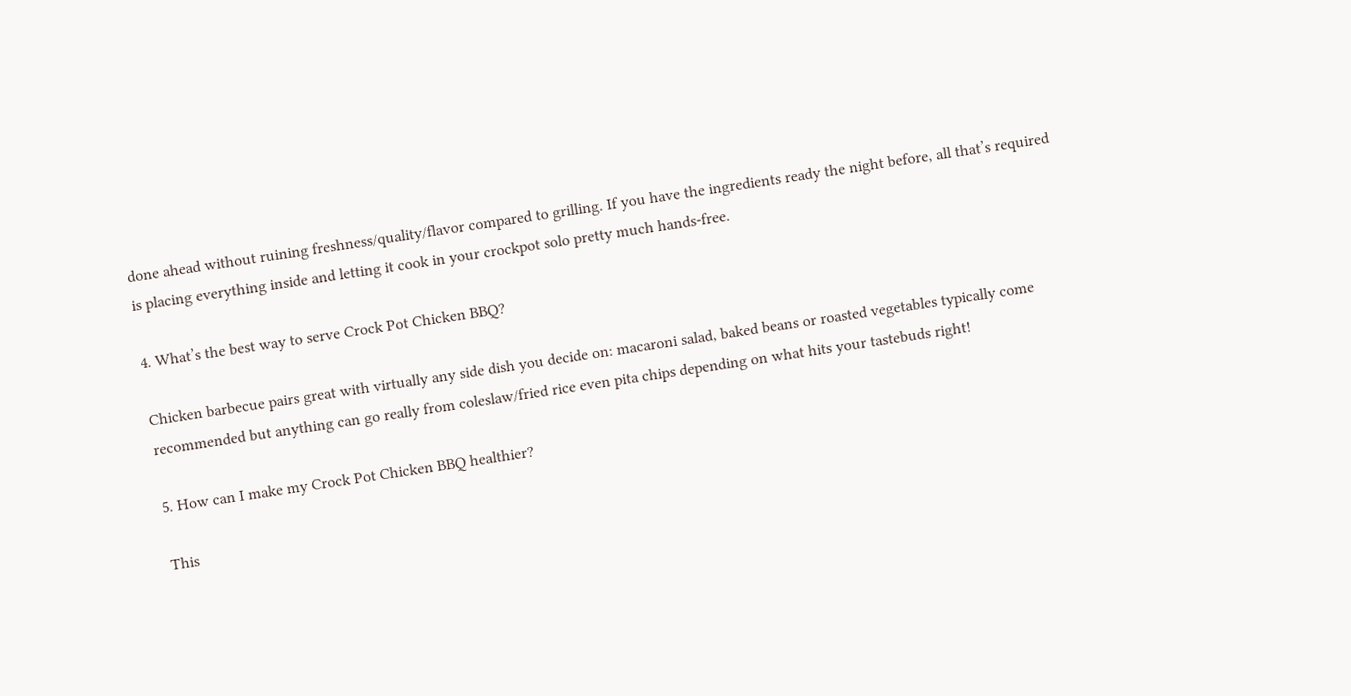done ahead without ruining freshness/quality/flavor compared to grilling. If you have the ingredients ready the night before, all that’s required is placing everything inside and letting it cook in your crockpot solo pretty much hands-free.

4. What’s the best way to serve Crock Pot Chicken BBQ?

Chicken barbecue pairs great with virtually any side dish you decide on: macaroni salad, baked beans or roasted vegetables typically come recommended but anything can go really from coleslaw/fried rice even pita chips depending on what hits your tastebuds right!

5. How can I make my Crock Pot Chicken BBQ healthier?

This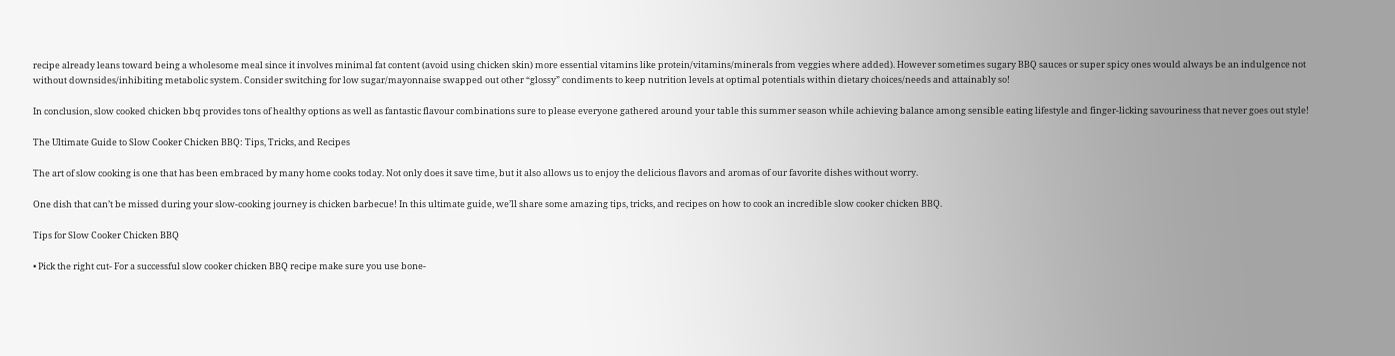recipe already leans toward being a wholesome meal since it involves minimal fat content (avoid using chicken skin) more essential vitamins like protein/vitamins/minerals from veggies where added). However sometimes sugary BBQ sauces or super spicy ones would always be an indulgence not without downsides/inhibiting metabolic system. Consider switching for low sugar/mayonnaise swapped out other “glossy” condiments to keep nutrition levels at optimal potentials within dietary choices/needs and attainably so!

In conclusion, slow cooked chicken bbq provides tons of healthy options as well as fantastic flavour combinations sure to please everyone gathered around your table this summer season while achieving balance among sensible eating lifestyle and finger-licking savouriness that never goes out style!

The Ultimate Guide to Slow Cooker Chicken BBQ: Tips, Tricks, and Recipes

The art of slow cooking is one that has been embraced by many home cooks today. Not only does it save time, but it also allows us to enjoy the delicious flavors and aromas of our favorite dishes without worry.

One dish that can’t be missed during your slow-cooking journey is chicken barbecue! In this ultimate guide, we’ll share some amazing tips, tricks, and recipes on how to cook an incredible slow cooker chicken BBQ.

Tips for Slow Cooker Chicken BBQ

• Pick the right cut- For a successful slow cooker chicken BBQ recipe make sure you use bone-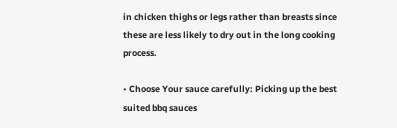in chicken thighs or legs rather than breasts since these are less likely to dry out in the long cooking process.

• Choose Your sauce carefully: Picking up the best suited bbq sauces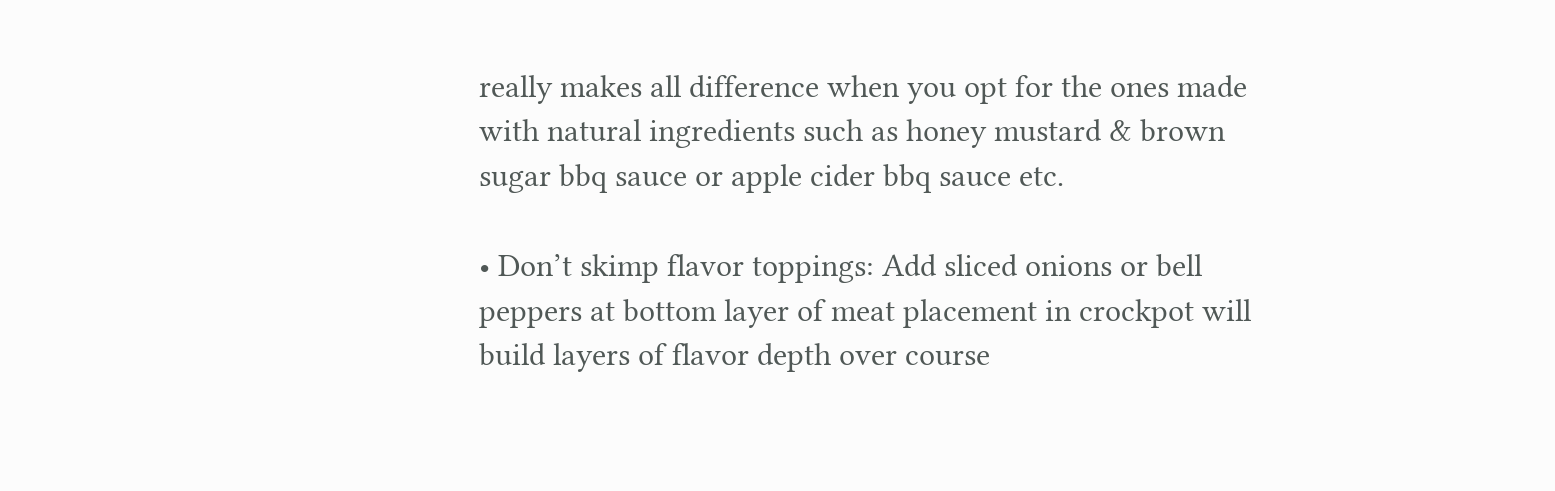really makes all difference when you opt for the ones made with natural ingredients such as honey mustard & brown sugar bbq sauce or apple cider bbq sauce etc.

• Don’t skimp flavor toppings: Add sliced onions or bell peppers at bottom layer of meat placement in crockpot will build layers of flavor depth over course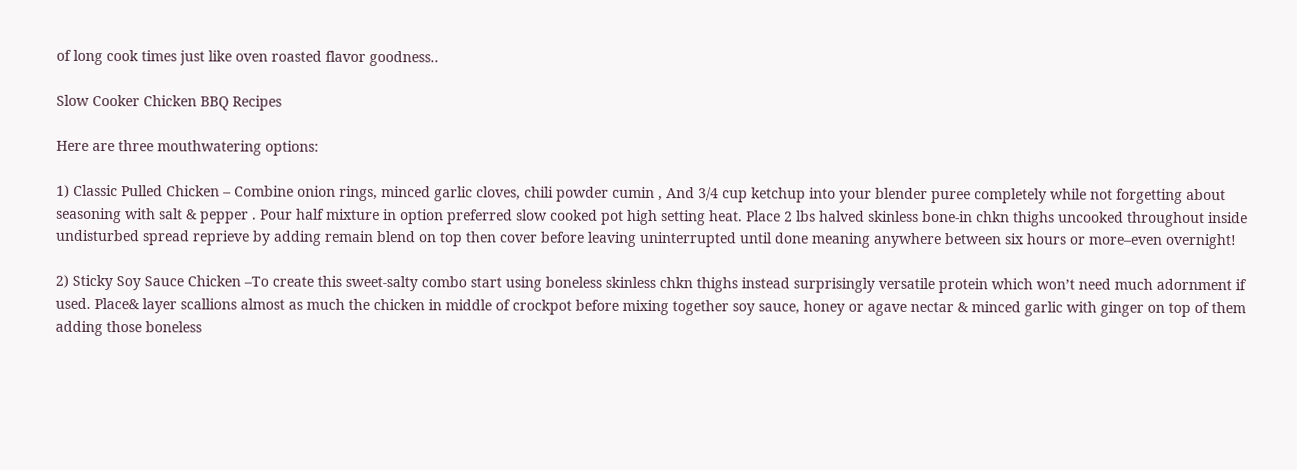of long cook times just like oven roasted flavor goodness..

Slow Cooker Chicken BBQ Recipes

Here are three mouthwatering options:

1) Classic Pulled Chicken – Combine onion rings, minced garlic cloves, chili powder cumin , And 3/4 cup ketchup into your blender puree completely while not forgetting about seasoning with salt & pepper . Pour half mixture in option preferred slow cooked pot high setting heat. Place 2 lbs halved skinless bone-in chkn thighs uncooked throughout inside undisturbed spread reprieve by adding remain blend on top then cover before leaving uninterrupted until done meaning anywhere between six hours or more–even overnight!

2) Sticky Soy Sauce Chicken –To create this sweet-salty combo start using boneless skinless chkn thighs instead surprisingly versatile protein which won’t need much adornment if used. Place& layer scallions almost as much the chicken in middle of crockpot before mixing together soy sauce, honey or agave nectar & minced garlic with ginger on top of them adding those boneless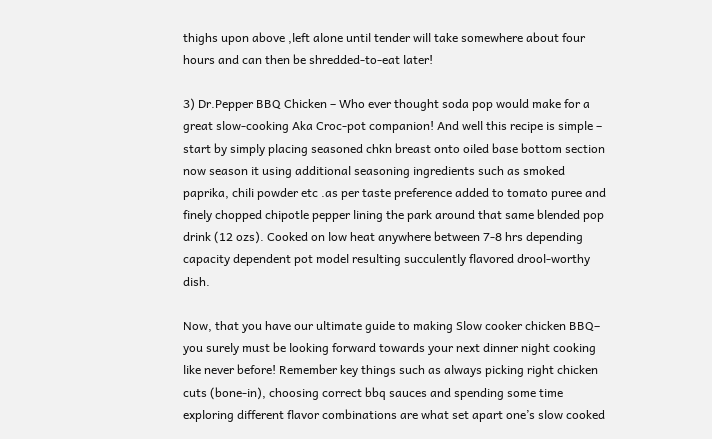thighs upon above ,left alone until tender will take somewhere about four hours and can then be shredded-to-eat later!

3) Dr.Pepper BBQ Chicken – Who ever thought soda pop would make for a great slow-cooking Aka Croc-pot companion! And well this recipe is simple – start by simply placing seasoned chkn breast onto oiled base bottom section now season it using additional seasoning ingredients such as smoked paprika, chili powder etc .as per taste preference added to tomato puree and finely chopped chipotle pepper lining the park around that same blended pop drink (12 ozs). Cooked on low heat anywhere between 7-8 hrs depending capacity dependent pot model resulting succulently flavored drool-worthy dish.

Now, that you have our ultimate guide to making Slow cooker chicken BBQ– you surely must be looking forward towards your next dinner night cooking like never before! Remember key things such as always picking right chicken cuts (bone-in), choosing correct bbq sauces and spending some time exploring different flavor combinations are what set apart one’s slow cooked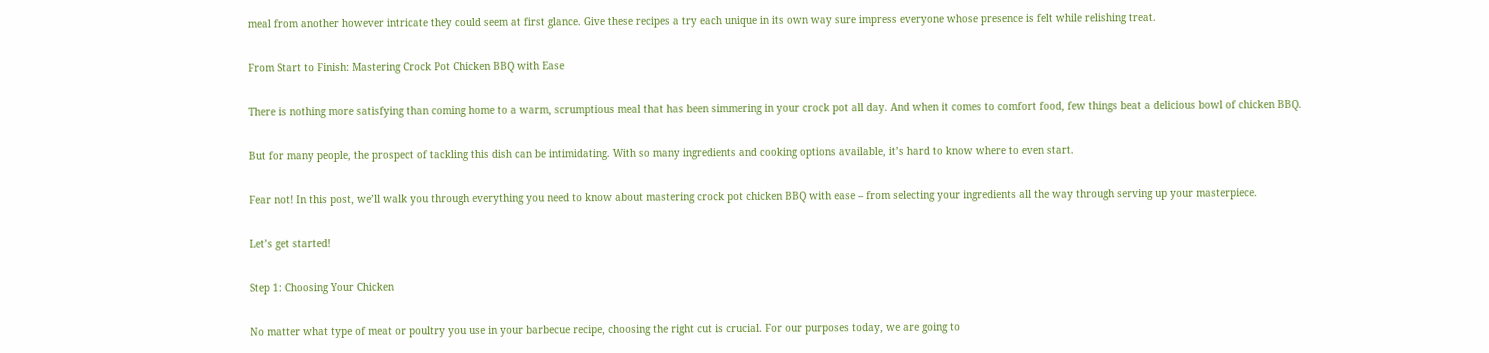meal from another however intricate they could seem at first glance. Give these recipes a try each unique in its own way sure impress everyone whose presence is felt while relishing treat.

From Start to Finish: Mastering Crock Pot Chicken BBQ with Ease

There is nothing more satisfying than coming home to a warm, scrumptious meal that has been simmering in your crock pot all day. And when it comes to comfort food, few things beat a delicious bowl of chicken BBQ.

But for many people, the prospect of tackling this dish can be intimidating. With so many ingredients and cooking options available, it’s hard to know where to even start.

Fear not! In this post, we’ll walk you through everything you need to know about mastering crock pot chicken BBQ with ease – from selecting your ingredients all the way through serving up your masterpiece.

Let’s get started!

Step 1: Choosing Your Chicken

No matter what type of meat or poultry you use in your barbecue recipe, choosing the right cut is crucial. For our purposes today, we are going to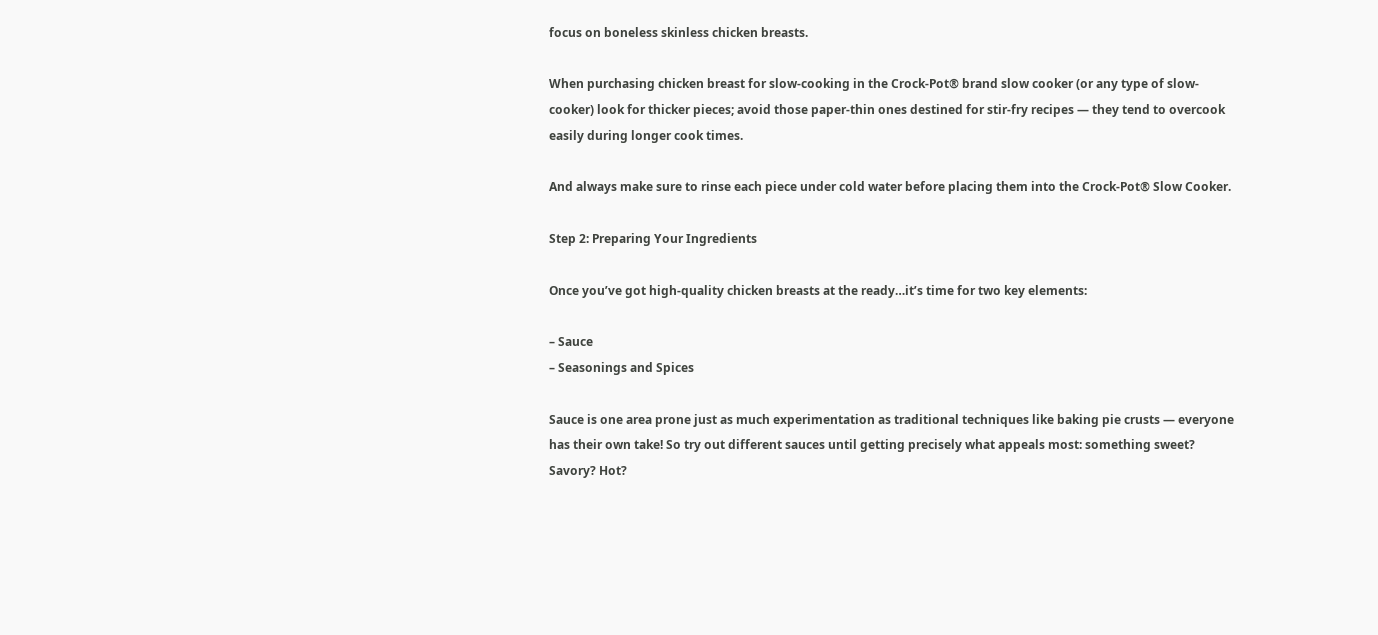focus on boneless skinless chicken breasts.

When purchasing chicken breast for slow-cooking in the Crock-Pot® brand slow cooker (or any type of slow-cooker) look for thicker pieces; avoid those paper-thin ones destined for stir-fry recipes — they tend to overcook easily during longer cook times.

And always make sure to rinse each piece under cold water before placing them into the Crock-Pot® Slow Cooker.

Step 2: Preparing Your Ingredients

Once you’ve got high-quality chicken breasts at the ready…it’s time for two key elements:

– Sauce
– Seasonings and Spices

Sauce is one area prone just as much experimentation as traditional techniques like baking pie crusts — everyone has their own take! So try out different sauces until getting precisely what appeals most: something sweet? Savory? Hot?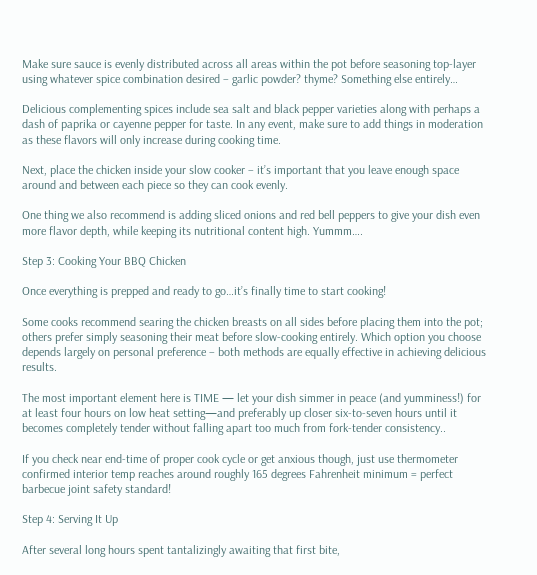Make sure sauce is evenly distributed across all areas within the pot before seasoning top-layer using whatever spice combination desired – garlic powder? thyme? Something else entirely…

Delicious complementing spices include sea salt and black pepper varieties along with perhaps a dash of paprika or cayenne pepper for taste. In any event, make sure to add things in moderation as these flavors will only increase during cooking time.

Next, place the chicken inside your slow cooker – it’s important that you leave enough space around and between each piece so they can cook evenly.

One thing we also recommend is adding sliced onions and red bell peppers to give your dish even more flavor depth, while keeping its nutritional content high. Yummm….

Step 3: Cooking Your BBQ Chicken

Once everything is prepped and ready to go…it’s finally time to start cooking!

Some cooks recommend searing the chicken breasts on all sides before placing them into the pot; others prefer simply seasoning their meat before slow-cooking entirely. Which option you choose depends largely on personal preference – both methods are equally effective in achieving delicious results.

The most important element here is TIME — let your dish simmer in peace (and yumminess!) for at least four hours on low heat setting—and preferably up closer six-to-seven hours until it becomes completely tender without falling apart too much from fork-tender consistency..

If you check near end-time of proper cook cycle or get anxious though, just use thermometer confirmed interior temp reaches around roughly 165 degrees Fahrenheit minimum = perfect barbecue joint safety standard!

Step 4: Serving It Up

After several long hours spent tantalizingly awaiting that first bite,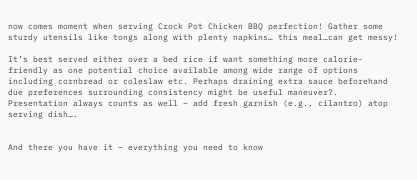now comes moment when serving Crock Pot Chicken BBQ perfection! Gather some sturdy utensils like tongs along with plenty napkins… this meal…can get messy!

It’s best served either over a bed rice if want something more calorie-friendly as one potential choice available among wide range of options including cornbread or coleslaw etc. Perhaps draining extra sauce beforehand due preferences surrounding consistency might be useful maneuver?. Presentation always counts as well – add fresh garnish (e.g., cilantro) atop serving dish….


And there you have it – everything you need to know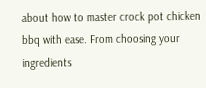about how to master crock pot chicken bbq with ease. From choosing your ingredients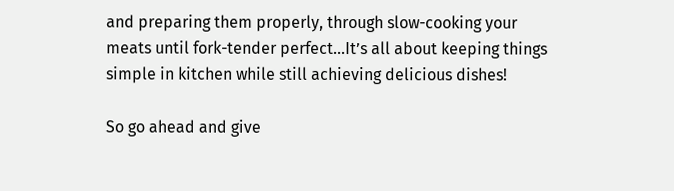and preparing them properly, through slow-cooking your meats until fork-tender perfect…It’s all about keeping things simple in kitchen while still achieving delicious dishes!

So go ahead and give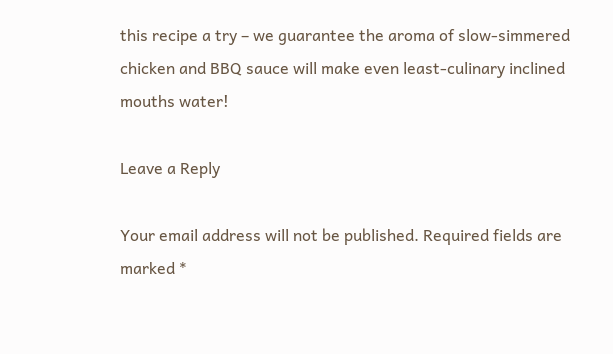this recipe a try – we guarantee the aroma of slow-simmered chicken and BBQ sauce will make even least-culinary inclined mouths water!

Leave a Reply

Your email address will not be published. Required fields are marked *